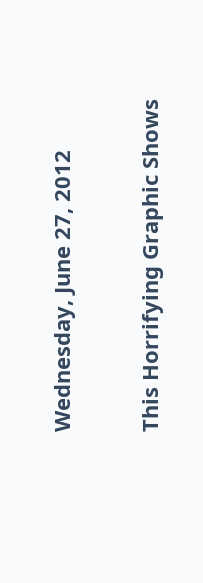Wednesday, June 27, 2012

This Horrifying Graphic Shows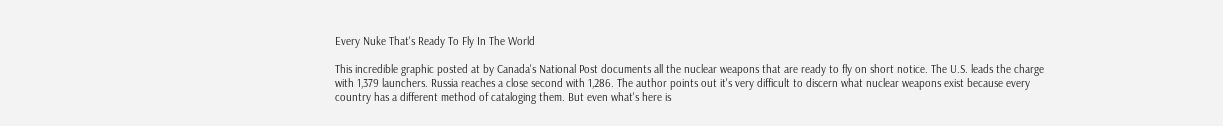Every Nuke That's Ready To Fly In The World

This incredible graphic posted at by Canada's National Post documents all the nuclear weapons that are ready to fly on short notice. The U.S. leads the charge with 1,379 launchers. Russia reaches a close second with 1,286. The author points out it's very difficult to discern what nuclear weapons exist because every country has a different method of cataloging them. But even what's here is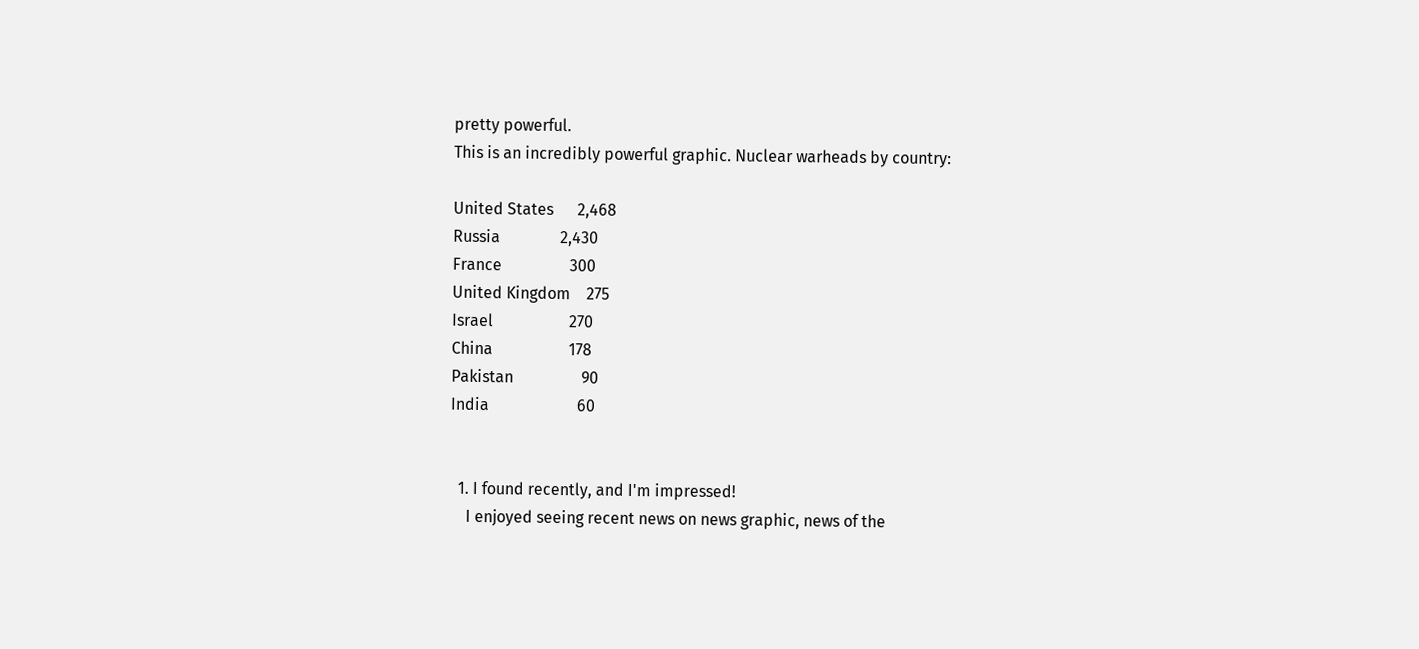pretty powerful.
This is an incredibly powerful graphic. Nuclear warheads by country:

United States      2,468
Russia               2,430
France                 300
United Kingdom    275
Israel                   270
China                   178
Pakistan                 90
India                      60


  1. I found recently, and I'm impressed!
    I enjoyed seeing recent news on news graphic, news of the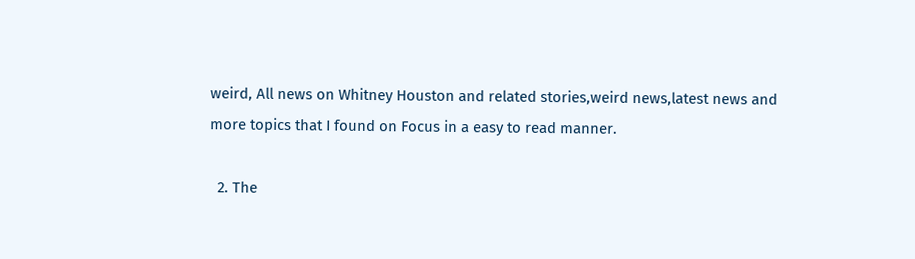weird, All news on Whitney Houston and related stories,weird news,latest news and more topics that I found on Focus in a easy to read manner.

  2. The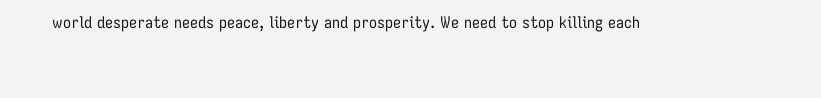world desperate needs peace, liberty and prosperity. We need to stop killing each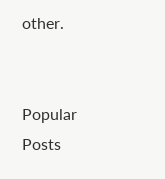other.


Popular Posts